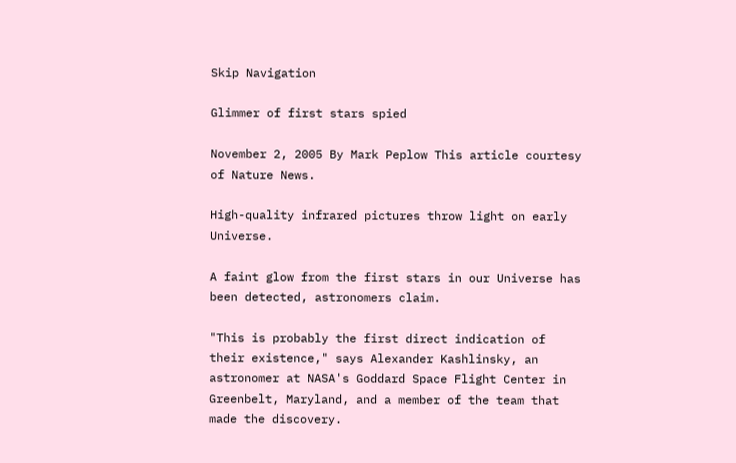Skip Navigation

Glimmer of first stars spied

November 2, 2005 By Mark Peplow This article courtesy of Nature News.

High-quality infrared pictures throw light on early Universe.

A faint glow from the first stars in our Universe has been detected, astronomers claim.

"This is probably the first direct indication of their existence," says Alexander Kashlinsky, an astronomer at NASA's Goddard Space Flight Center in Greenbelt, Maryland, and a member of the team that made the discovery.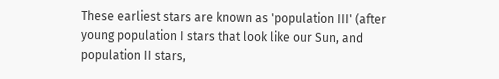These earliest stars are known as 'population III' (after young population I stars that look like our Sun, and population II stars,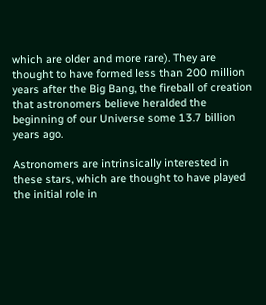which are older and more rare). They are thought to have formed less than 200 million years after the Big Bang, the fireball of creation that astronomers believe heralded the beginning of our Universe some 13.7 billion years ago.

Astronomers are intrinsically interested in these stars, which are thought to have played the initial role in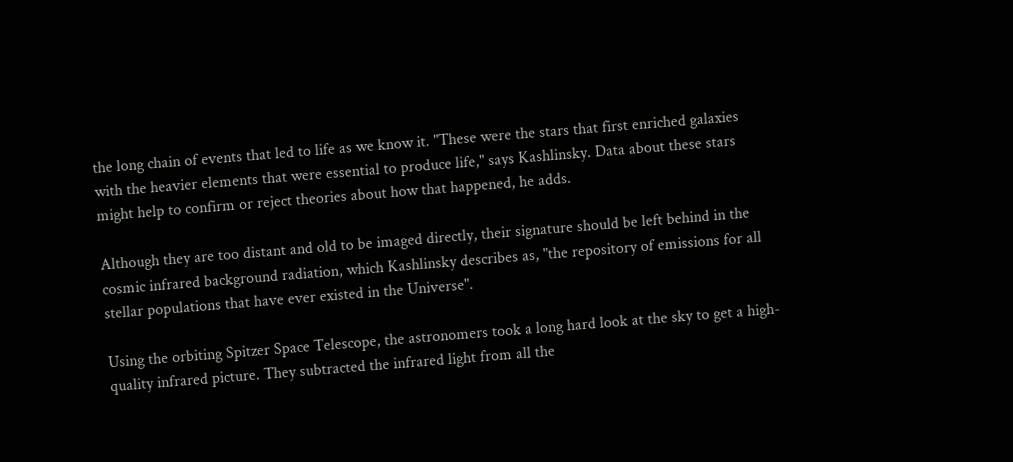the long chain of events that led to life as we know it. "These were the stars that first enriched galaxies with the heavier elements that were essential to produce life," says Kashlinsky. Data about these stars might help to confirm or reject theories about how that happened, he adds.

Although they are too distant and old to be imaged directly, their signature should be left behind in the cosmic infrared background radiation, which Kashlinsky describes as, "the repository of emissions for all stellar populations that have ever existed in the Universe".

Using the orbiting Spitzer Space Telescope, the astronomers took a long hard look at the sky to get a high-quality infrared picture. They subtracted the infrared light from all the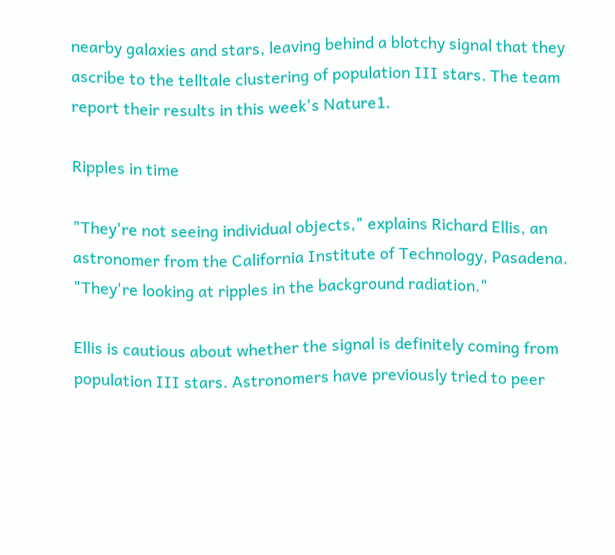nearby galaxies and stars, leaving behind a blotchy signal that they ascribe to the telltale clustering of population III stars. The team report their results in this week's Nature1.

Ripples in time

"They're not seeing individual objects," explains Richard Ellis, an astronomer from the California Institute of Technology, Pasadena. "They're looking at ripples in the background radiation."

Ellis is cautious about whether the signal is definitely coming from population III stars. Astronomers have previously tried to peer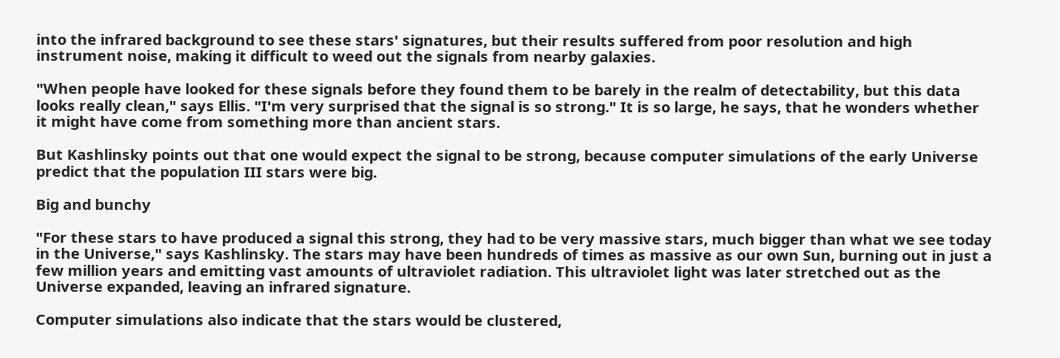into the infrared background to see these stars' signatures, but their results suffered from poor resolution and high instrument noise, making it difficult to weed out the signals from nearby galaxies.

"When people have looked for these signals before they found them to be barely in the realm of detectability, but this data looks really clean," says Ellis. "I'm very surprised that the signal is so strong." It is so large, he says, that he wonders whether it might have come from something more than ancient stars.

But Kashlinsky points out that one would expect the signal to be strong, because computer simulations of the early Universe predict that the population III stars were big.

Big and bunchy

"For these stars to have produced a signal this strong, they had to be very massive stars, much bigger than what we see today in the Universe," says Kashlinsky. The stars may have been hundreds of times as massive as our own Sun, burning out in just a few million years and emitting vast amounts of ultraviolet radiation. This ultraviolet light was later stretched out as the Universe expanded, leaving an infrared signature.

Computer simulations also indicate that the stars would be clustered,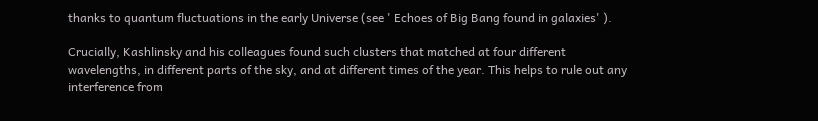thanks to quantum fluctuations in the early Universe (see ' Echoes of Big Bang found in galaxies' ).

Crucially, Kashlinsky and his colleagues found such clusters that matched at four different wavelengths, in different parts of the sky, and at different times of the year. This helps to rule out any interference from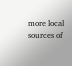more local sources of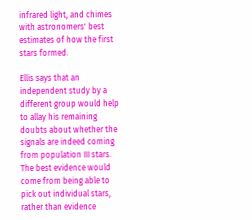infrared light, and chimes with astronomers' best estimates of how the first stars formed.

Ellis says that an independent study by a different group would help to allay his remaining doubts about whether the signals are indeed coming from population III stars. The best evidence would come from being able to pick out individual stars, rather than evidence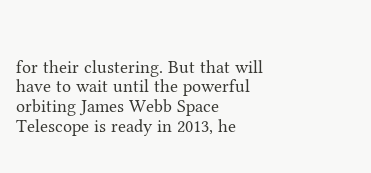for their clustering. But that will have to wait until the powerful orbiting James Webb Space Telescope is ready in 2013, he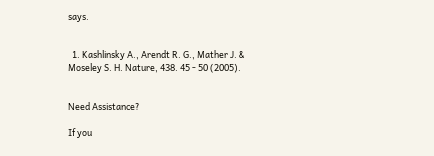says.


  1. Kashlinsky A., Arendt R. G., Mather J. & Moseley S. H. Nature, 438. 45 - 50 (2005).


Need Assistance?

If you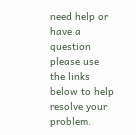need help or have a question please use the links below to help resolve your problem.